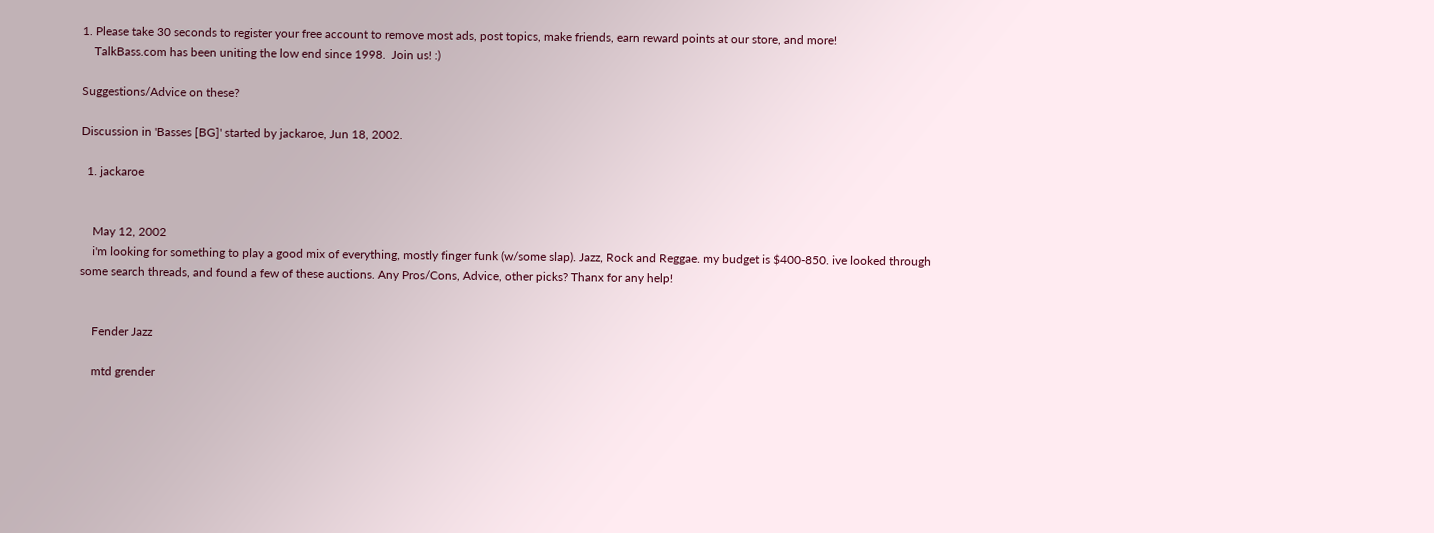1. Please take 30 seconds to register your free account to remove most ads, post topics, make friends, earn reward points at our store, and more!
    TalkBass.com has been uniting the low end since 1998.  Join us! :)

Suggestions/Advice on these?

Discussion in 'Basses [BG]' started by jackaroe, Jun 18, 2002.

  1. jackaroe


    May 12, 2002
    i'm looking for something to play a good mix of everything, mostly finger funk (w/some slap). Jazz, Rock and Reggae. my budget is $400-850. ive looked through some search threads, and found a few of these auctions. Any Pros/Cons, Advice, other picks? Thanx for any help!


    Fender Jazz

    mtd grender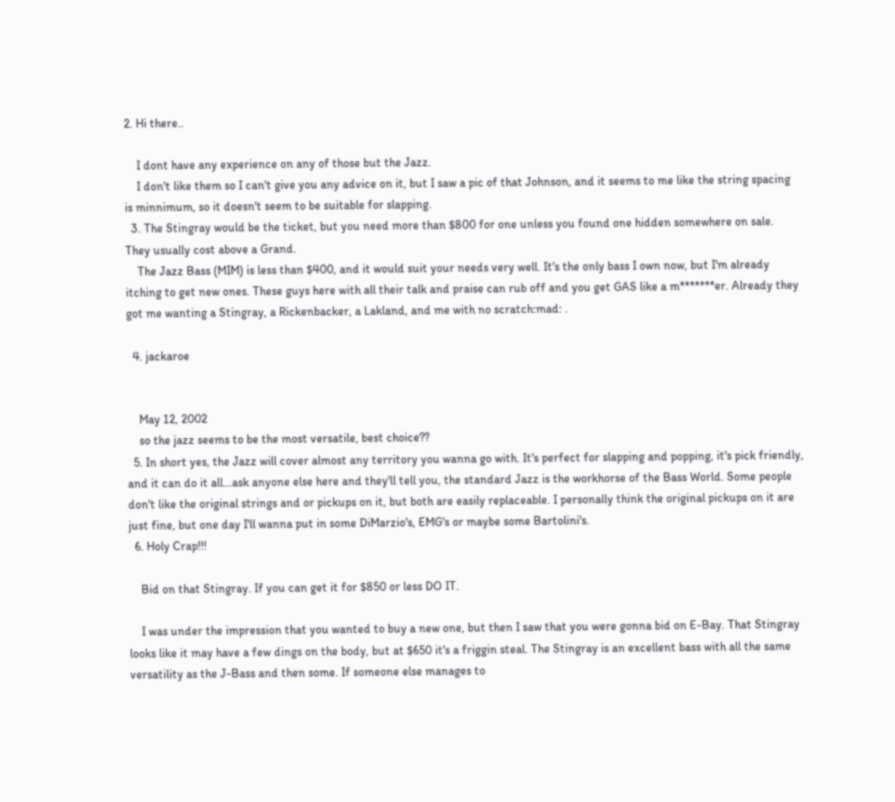2. Hi there..

    I dont have any experience on any of those but the Jazz.
    I don't like them so I can't give you any advice on it, but I saw a pic of that Johnson, and it seems to me like the string spacing is minnimum, so it doesn't seem to be suitable for slapping.
  3. The Stingray would be the ticket, but you need more than $800 for one unless you found one hidden somewhere on sale. They usually cost above a Grand.
    The Jazz Bass (MIM) is less than $400, and it would suit your needs very well. It's the only bass I own now, but I'm already itching to get new ones. These guys here with all their talk and praise can rub off and you get GAS like a m*******er. Already they got me wanting a Stingray, a Rickenbacker, a Lakland, and me with no scratch:mad: .

  4. jackaroe


    May 12, 2002
    so the jazz seems to be the most versatile, best choice??
  5. In short yes, the Jazz will cover almost any territory you wanna go with. It's perfect for slapping and popping, it's pick friendly, and it can do it all...ask anyone else here and they'll tell you, the standard Jazz is the workhorse of the Bass World. Some people don't like the original strings and or pickups on it, but both are easily replaceable. I personally think the original pickups on it are just fine, but one day I'll wanna put in some DiMarzio's, EMG's or maybe some Bartolini's.
  6. Holy Crap!!!

    Bid on that Stingray. If you can get it for $850 or less DO IT.

    I was under the impression that you wanted to buy a new one, but then I saw that you were gonna bid on E-Bay. That Stingray looks like it may have a few dings on the body, but at $650 it's a friggin steal. The Stingray is an excellent bass with all the same versatility as the J-Bass and then some. If someone else manages to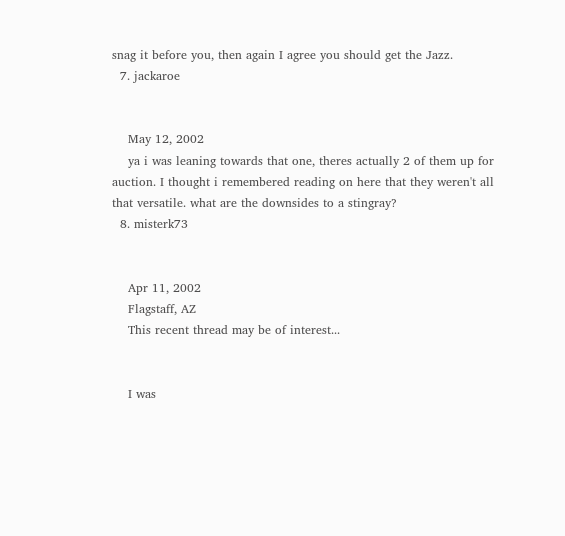snag it before you, then again I agree you should get the Jazz.
  7. jackaroe


    May 12, 2002
    ya i was leaning towards that one, theres actually 2 of them up for auction. I thought i remembered reading on here that they weren't all that versatile. what are the downsides to a stingray?
  8. misterk73


    Apr 11, 2002
    Flagstaff, AZ
    This recent thread may be of interest...


    I was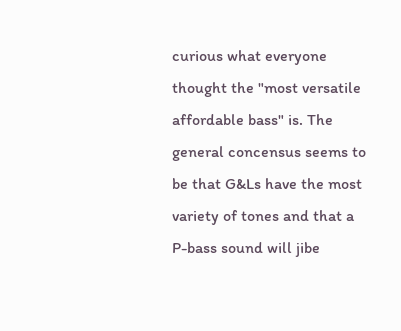curious what everyone thought the "most versatile affordable bass" is. The general concensus seems to be that G&Ls have the most variety of tones and that a P-bass sound will jibe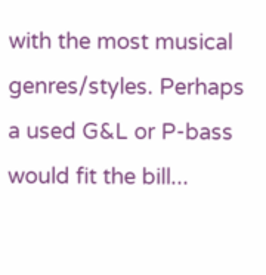with the most musical genres/styles. Perhaps a used G&L or P-bass would fit the bill...